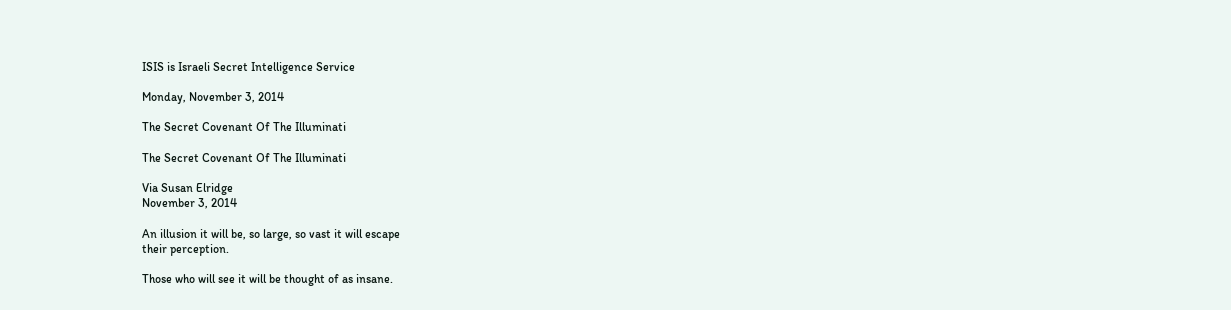ISIS is Israeli Secret Intelligence Service

Monday, November 3, 2014

The Secret Covenant Of The Illuminati

The Secret Covenant Of The Illuminati

Via Susan Elridge
November 3, 2014

An illusion it will be, so large, so vast it will escape
their perception.

Those who will see it will be thought of as insane.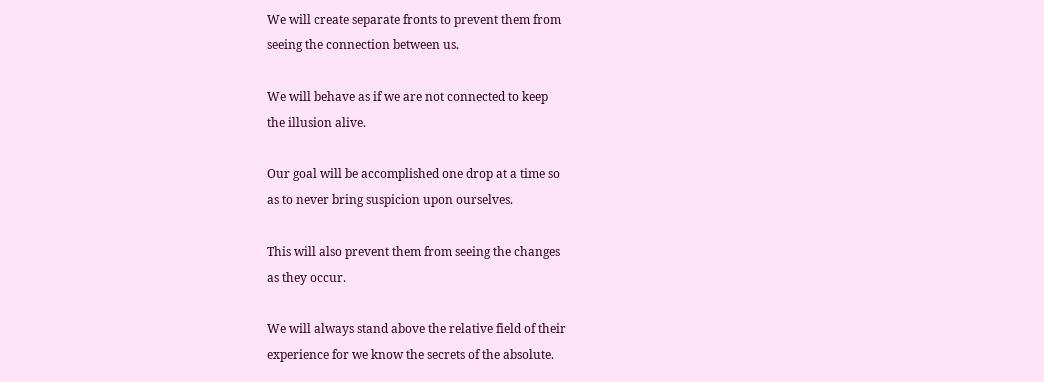We will create separate fronts to prevent them from
seeing the connection between us.

We will behave as if we are not connected to keep
the illusion alive.

Our goal will be accomplished one drop at a time so
as to never bring suspicion upon ourselves.

This will also prevent them from seeing the changes
as they occur.

We will always stand above the relative field of their
experience for we know the secrets of the absolute.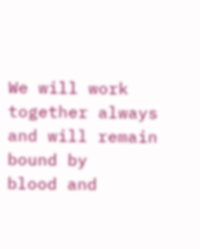We will work together always and will remain bound by
blood and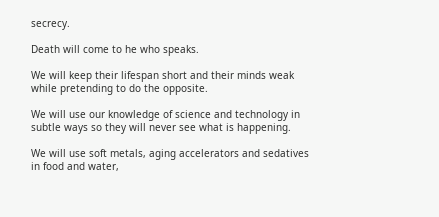secrecy.

Death will come to he who speaks.

We will keep their lifespan short and their minds weak
while pretending to do the opposite.

We will use our knowledge of science and technology in
subtle ways so they will never see what is happening.

We will use soft metals, aging accelerators and sedatives
in food and water,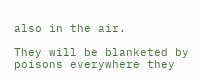also in the air.

They will be blanketed by poisons everywhere they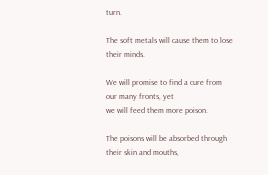turn.

The soft metals will cause them to lose their minds.

We will promise to find a cure from our many fronts, yet
we will feed them more poison.

The poisons will be absorbed through their skin and mouths,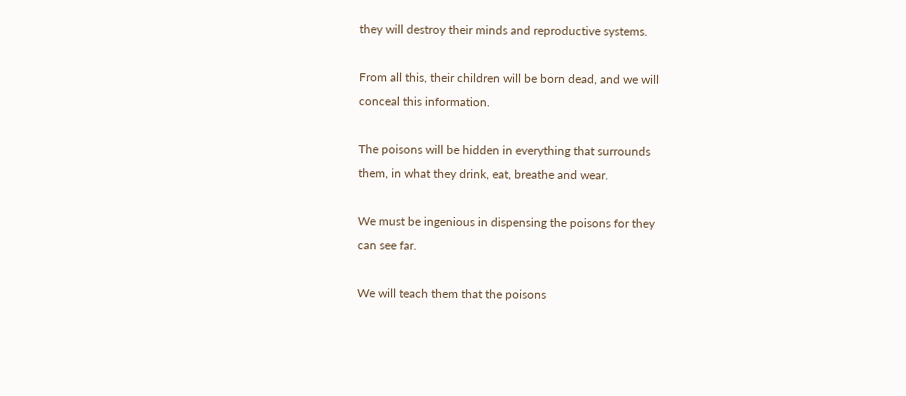they will destroy their minds and reproductive systems.

From all this, their children will be born dead, and we will
conceal this information.

The poisons will be hidden in everything that surrounds
them, in what they drink, eat, breathe and wear.

We must be ingenious in dispensing the poisons for they
can see far.

We will teach them that the poisons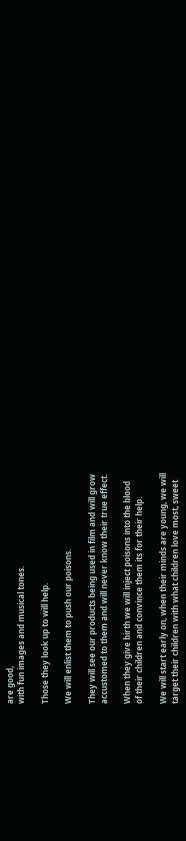are good,
with fun images and musical tones.

Those they look up to will help.

We will enlist them to push our poisons.

They will see our products being used in film and will grow
accustomed to them and will never know their true effect.

When they give birth we will inject poisons into the blood
of their children and convince them its for their help.

We will start early on, when their minds are young, we will
target their children with what children love most, sweet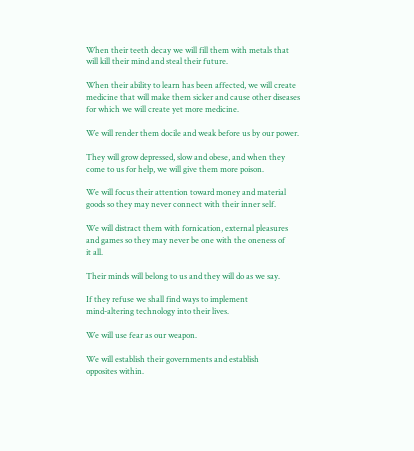When their teeth decay we will fill them with metals that
will kill their mind and steal their future.

When their ability to learn has been affected, we will create
medicine that will make them sicker and cause other diseases
for which we will create yet more medicine.

We will render them docile and weak before us by our power.

They will grow depressed, slow and obese, and when they
come to us for help, we will give them more poison.

We will focus their attention toward money and material
goods so they may never connect with their inner self.

We will distract them with fornication, external pleasures
and games so they may never be one with the oneness of
it all.

Their minds will belong to us and they will do as we say.

If they refuse we shall find ways to implement
mind-altering technology into their lives.

We will use fear as our weapon.

We will establish their governments and establish
opposites within.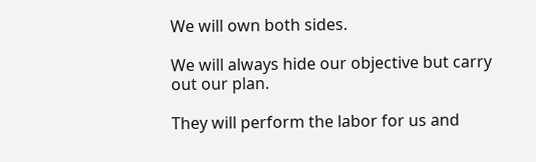We will own both sides.

We will always hide our objective but carry out our plan.

They will perform the labor for us and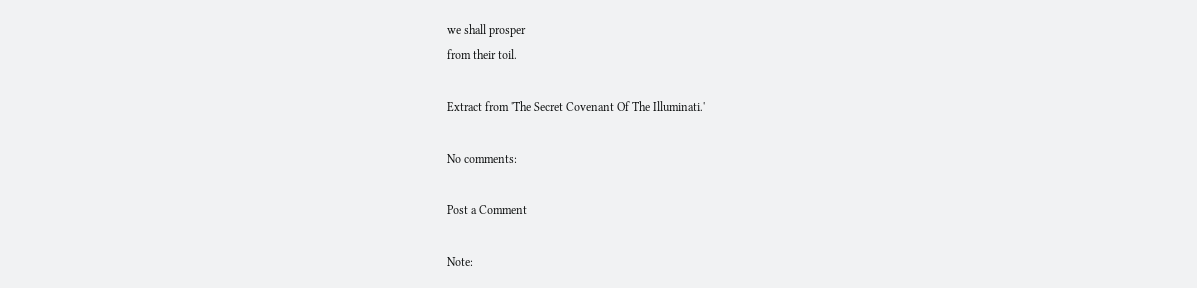we shall prosper
from their toil.

Extract from 'The Secret Covenant Of The Illuminati.'

No comments:

Post a Comment

Note: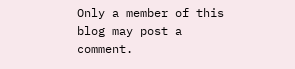Only a member of this blog may post a comment.